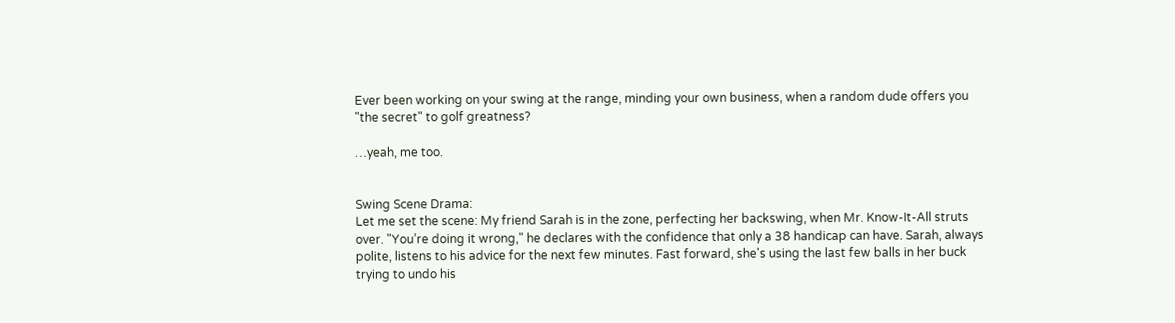Ever been working on your swing at the range, minding your own business, when a random dude offers you "the secret" to golf greatness?

…yeah, me too.


Swing Scene Drama:
Let me set the scene: My friend Sarah is in the zone, perfecting her backswing, when Mr. Know-It-All struts over. "You’re doing it wrong," he declares with the confidence that only a 38 handicap can have. Sarah, always polite, listens to his advice for the next few minutes. Fast forward, she's using the last few balls in her buck trying to undo his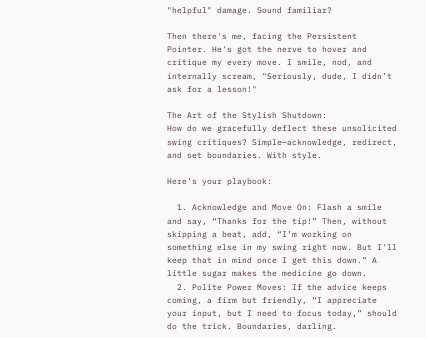"helpful" damage. Sound familiar?

Then there's me, facing the Persistent Pointer. He's got the nerve to hover and critique my every move. I smile, nod, and internally scream, "Seriously, dude, I didn’t ask for a lesson!"

The Art of the Stylish Shutdown:
How do we gracefully deflect these unsolicited swing critiques? Simple—acknowledge, redirect, and set boundaries. With style.

Here’s your playbook:

  1. Acknowledge and Move On: Flash a smile and say, “Thanks for the tip!” Then, without skipping a beat, add, “I’m working on something else in my swing right now. But I'll keep that in mind once I get this down.” A little sugar makes the medicine go down.
  2. Polite Power Moves: If the advice keeps coming, a firm but friendly, “I appreciate your input, but I need to focus today,” should do the trick. Boundaries, darling.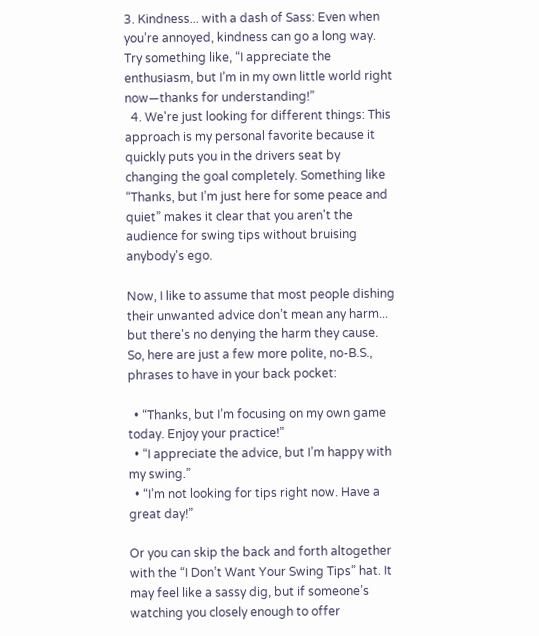3. Kindness... with a dash of Sass: Even when you’re annoyed, kindness can go a long way. Try something like, “I appreciate the enthusiasm, but I’m in my own little world right now—thanks for understanding!”
  4. We're just looking for different things: This approach is my personal favorite because it quickly puts you in the drivers seat by changing the goal completely. Something like “Thanks, but I’m just here for some peace and quiet” makes it clear that you aren't the audience for swing tips without bruising anybody's ego.

Now, I like to assume that most people dishing their unwanted advice don’t mean any harm... but there's no denying the harm they cause. So, here are just a few more polite, no-B.S., phrases to have in your back pocket:

  • “Thanks, but I’m focusing on my own game today. Enjoy your practice!”
  • “I appreciate the advice, but I’m happy with my swing.”
  • “I’m not looking for tips right now. Have a great day!”

Or you can skip the back and forth altogether with the “I Don’t Want Your Swing Tips” hat. It may feel like a sassy dig, but if someone’s watching you closely enough to offer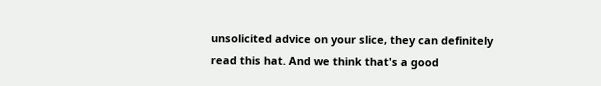unsolicited advice on your slice, they can definitely read this hat. And we think that's a good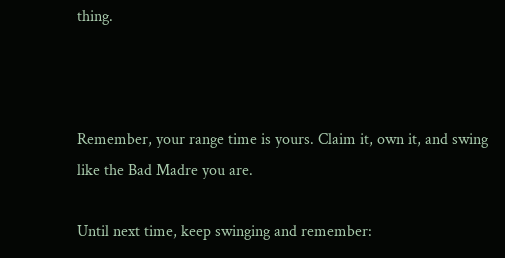thing.



Remember, your range time is yours. Claim it, own it, and swing like the Bad Madre you are.

Until next time, keep swinging and remember: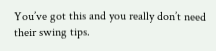You’ve got this and you really don’t need their swing tips.